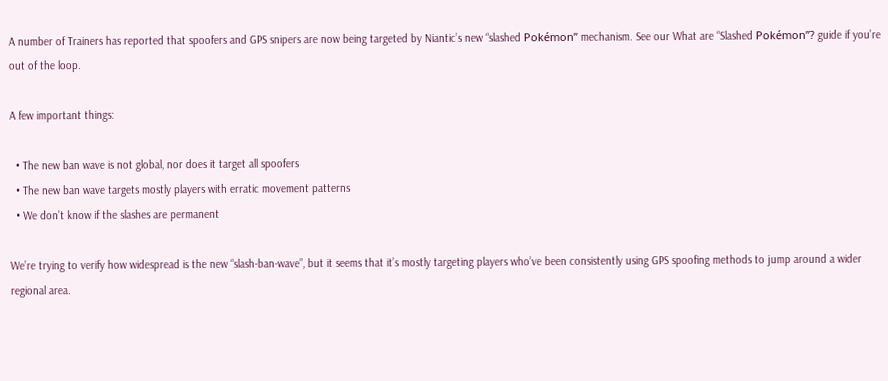A number of Trainers has reported that spoofers and GPS snipers are now being targeted by Niantic’s new “slashed Pokémon” mechanism. See our What are “Slashed Pokémon”? guide if you’re out of the loop.

A few important things:

  • The new ban wave is not global, nor does it target all spoofers
  • The new ban wave targets mostly players with erratic movement patterns
  • We don’t know if the slashes are permanent

We’re trying to verify how widespread is the new “slash-ban-wave”, but it seems that it’s mostly targeting players who’ve been consistently using GPS spoofing methods to jump around a wider regional area.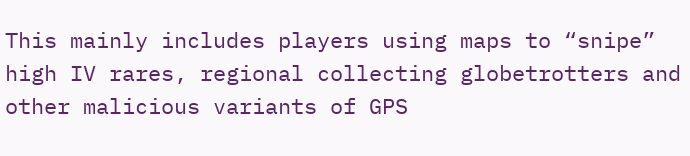This mainly includes players using maps to “snipe” high IV rares, regional collecting globetrotters and other malicious variants of GPS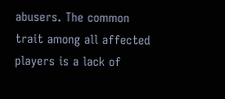abusers. The common trait among all affected players is a lack of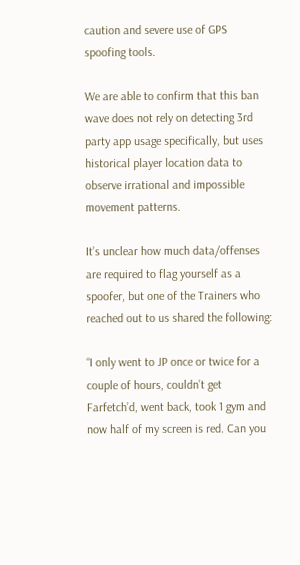caution and severe use of GPS spoofing tools.

We are able to confirm that this ban wave does not rely on detecting 3rd party app usage specifically, but uses historical player location data to observe irrational and impossible movement patterns.

It’s unclear how much data/offenses are required to flag yourself as a spoofer, but one of the Trainers who reached out to us shared the following:

“I only went to JP once or twice for a couple of hours, couldn’t get Farfetch’d, went back, took 1 gym and now half of my screen is red. Can you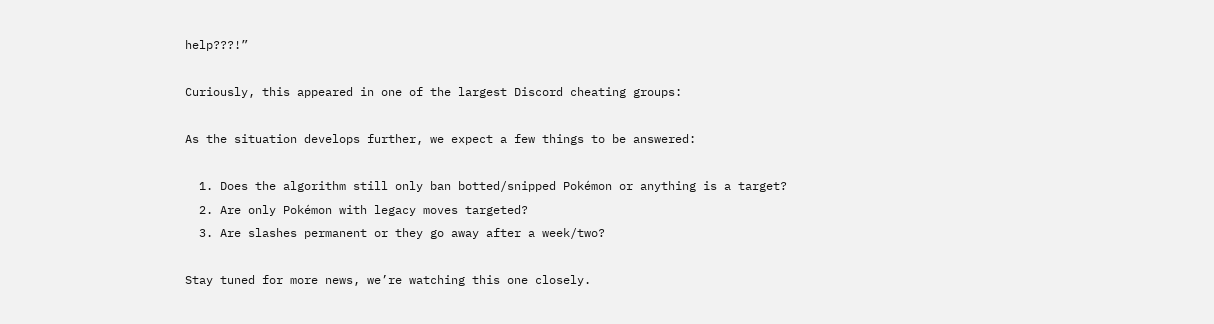help???!”

Curiously, this appeared in one of the largest Discord cheating groups:

As the situation develops further, we expect a few things to be answered:

  1. Does the algorithm still only ban botted/snipped Pokémon or anything is a target?
  2. Are only Pokémon with legacy moves targeted?
  3. Are slashes permanent or they go away after a week/two?

Stay tuned for more news, we’re watching this one closely.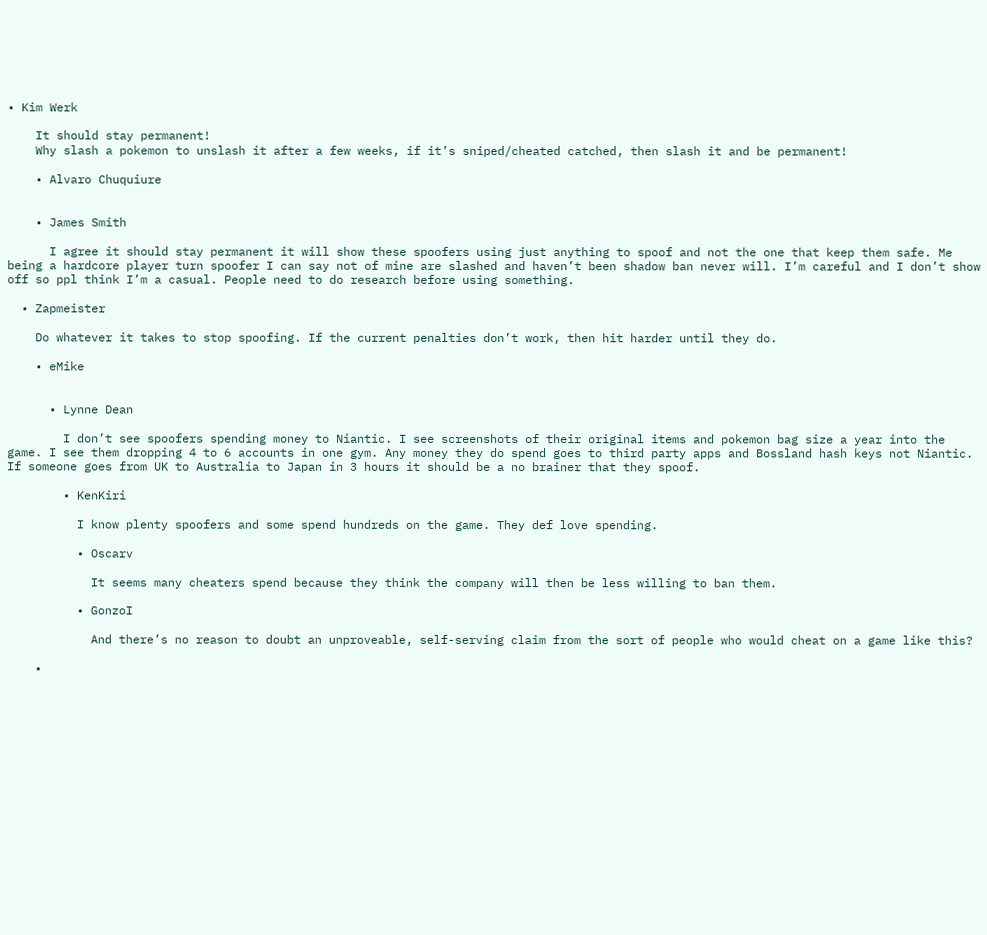• Kim Werk

    It should stay permanent!
    Why slash a pokemon to unslash it after a few weeks, if it’s sniped/cheated catched, then slash it and be permanent!

    • Alvaro Chuquiure


    • James Smith

      I agree it should stay permanent it will show these spoofers using just anything to spoof and not the one that keep them safe. Me being a hardcore player turn spoofer I can say not of mine are slashed and haven’t been shadow ban never will. I’m careful and I don’t show off so ppl think I’m a casual. People need to do research before using something.

  • Zapmeister

    Do whatever it takes to stop spoofing. If the current penalties don’t work, then hit harder until they do.

    • eMike


      • Lynne Dean

        I don’t see spoofers spending money to Niantic. I see screenshots of their original items and pokemon bag size a year into the game. I see them dropping 4 to 6 accounts in one gym. Any money they do spend goes to third party apps and Bossland hash keys not Niantic. If someone goes from UK to Australia to Japan in 3 hours it should be a no brainer that they spoof.

        • KenKiri

          I know plenty spoofers and some spend hundreds on the game. They def love spending.

          • Oscarv

            It seems many cheaters spend because they think the company will then be less willing to ban them.

          • GonzoI

            And there’s no reason to doubt an unproveable, self-serving claim from the sort of people who would cheat on a game like this?

    •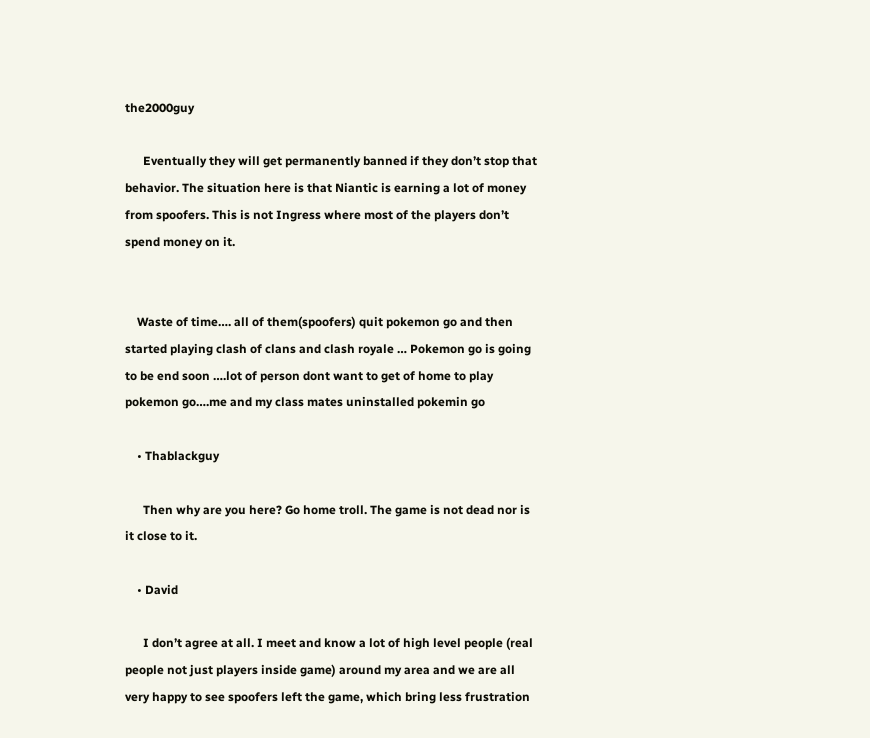the2000guy

      Eventually they will get permanently banned if they don’t stop that behavior. The situation here is that Niantic is earning a lot of money from spoofers. This is not Ingress where most of the players don’t spend money on it.


    Waste of time…. all of them(spoofers) quit pokemon go and then started playing clash of clans and clash royale … Pokemon go is going to be end soon ….lot of person dont want to get of home to play pokemon go….me and my class mates uninstalled pokemin go

    • Thablackguy

      Then why are you here? Go home troll. The game is not dead nor is it close to it.

    • David

      I don’t agree at all. I meet and know a lot of high level people (real people not just players inside game) around my area and we are all very happy to see spoofers left the game, which bring less frustration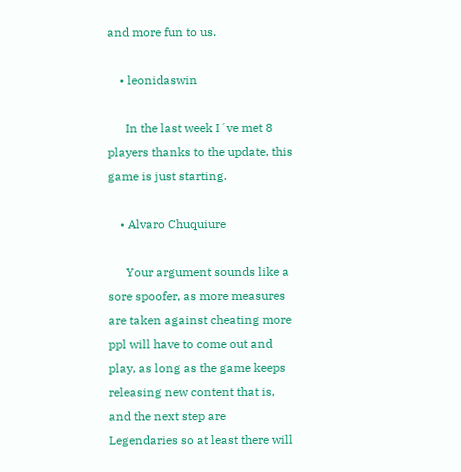and more fun to us.

    • leonidaswin

      In the last week I´ve met 8 players thanks to the update, this game is just starting.

    • Alvaro Chuquiure

      Your argument sounds like a sore spoofer, as more measures are taken against cheating more ppl will have to come out and play, as long as the game keeps releasing new content that is, and the next step are Legendaries so at least there will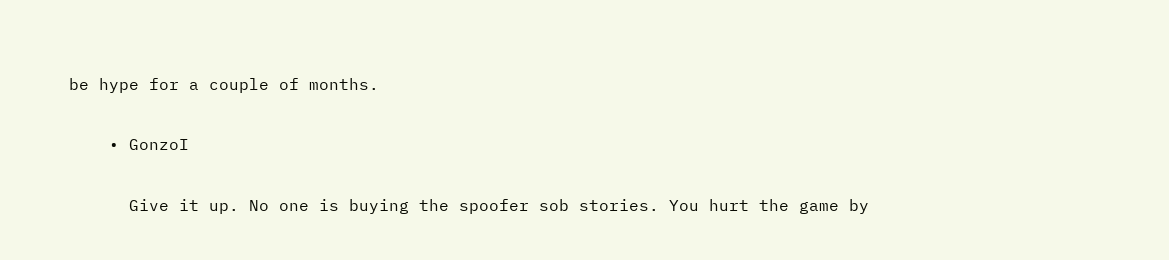be hype for a couple of months.

    • GonzoI

      Give it up. No one is buying the spoofer sob stories. You hurt the game by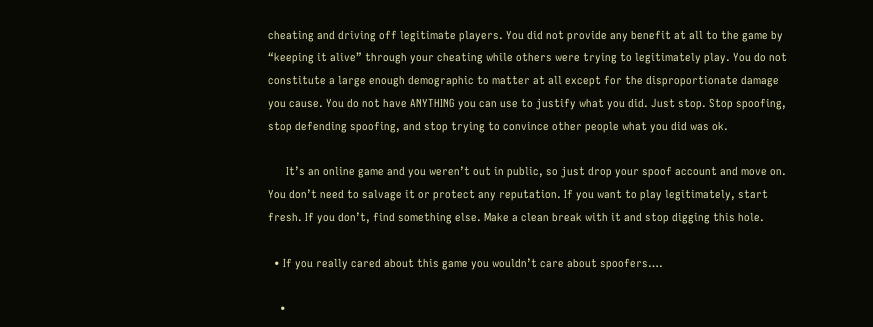cheating and driving off legitimate players. You did not provide any benefit at all to the game by “keeping it alive” through your cheating while others were trying to legitimately play. You do not constitute a large enough demographic to matter at all except for the disproportionate damage you cause. You do not have ANYTHING you can use to justify what you did. Just stop. Stop spoofing, stop defending spoofing, and stop trying to convince other people what you did was ok.

      It’s an online game and you weren’t out in public, so just drop your spoof account and move on. You don’t need to salvage it or protect any reputation. If you want to play legitimately, start fresh. If you don’t, find something else. Make a clean break with it and stop digging this hole.

  • If you really cared about this game you wouldn’t care about spoofers….

    •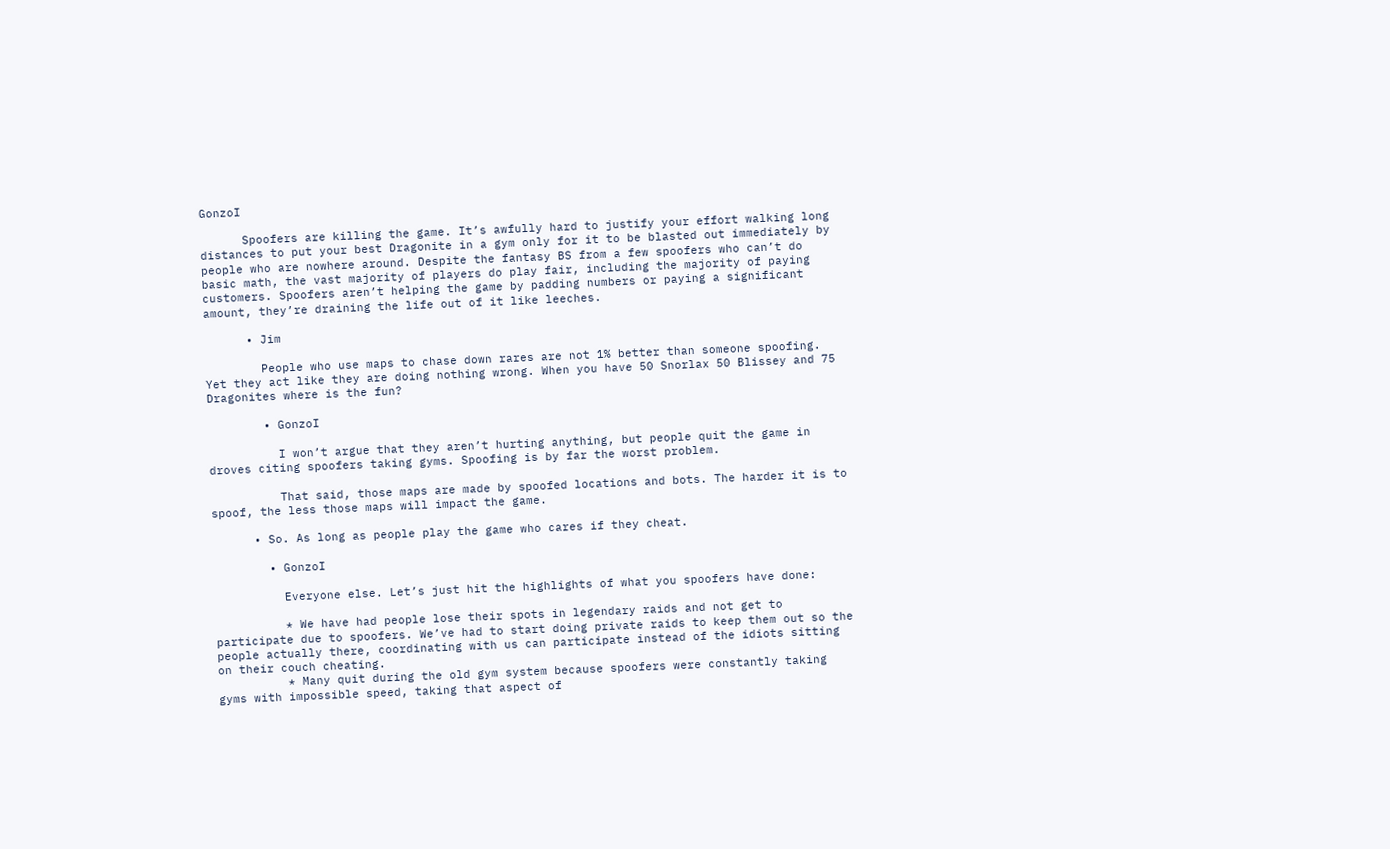GonzoI

      Spoofers are killing the game. It’s awfully hard to justify your effort walking long distances to put your best Dragonite in a gym only for it to be blasted out immediately by people who are nowhere around. Despite the fantasy BS from a few spoofers who can’t do basic math, the vast majority of players do play fair, including the majority of paying customers. Spoofers aren’t helping the game by padding numbers or paying a significant amount, they’re draining the life out of it like leeches.

      • Jim

        People who use maps to chase down rares are not 1% better than someone spoofing. Yet they act like they are doing nothing wrong. When you have 50 Snorlax 50 Blissey and 75 Dragonites where is the fun?

        • GonzoI

          I won’t argue that they aren’t hurting anything, but people quit the game in droves citing spoofers taking gyms. Spoofing is by far the worst problem.

          That said, those maps are made by spoofed locations and bots. The harder it is to spoof, the less those maps will impact the game.

      • So. As long as people play the game who cares if they cheat.

        • GonzoI

          Everyone else. Let’s just hit the highlights of what you spoofers have done:

          * We have had people lose their spots in legendary raids and not get to participate due to spoofers. We’ve had to start doing private raids to keep them out so the people actually there, coordinating with us can participate instead of the idiots sitting on their couch cheating.
          * Many quit during the old gym system because spoofers were constantly taking gyms with impossible speed, taking that aspect of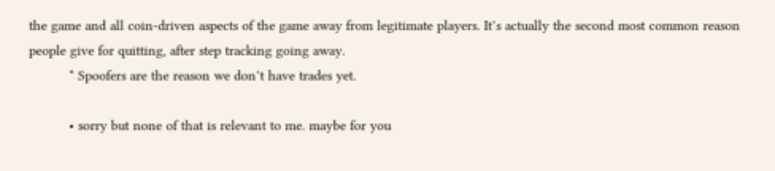the game and all coin-driven aspects of the game away from legitimate players. It’s actually the second most common reason people give for quitting, after step tracking going away.
          * Spoofers are the reason we don’t have trades yet.

          • sorry but none of that is relevant to me. maybe for you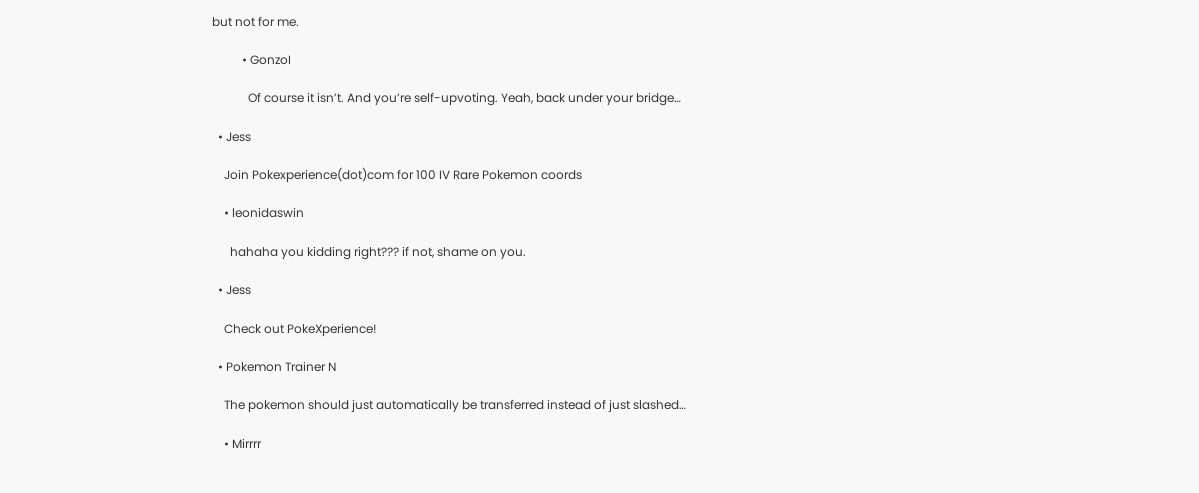but not for me.

          • GonzoI

            Of course it isn’t. And you’re self-upvoting. Yeah, back under your bridge…

  • Jess

    Join Pokexperience(dot)com for 100 IV Rare Pokemon coords

    • leonidaswin

      hahaha you kidding right??? if not, shame on you.

  • Jess

    Check out PokeXperience!

  • Pokemon Trainer N

    The pokemon should just automatically be transferred instead of just slashed…

    • Mirrrr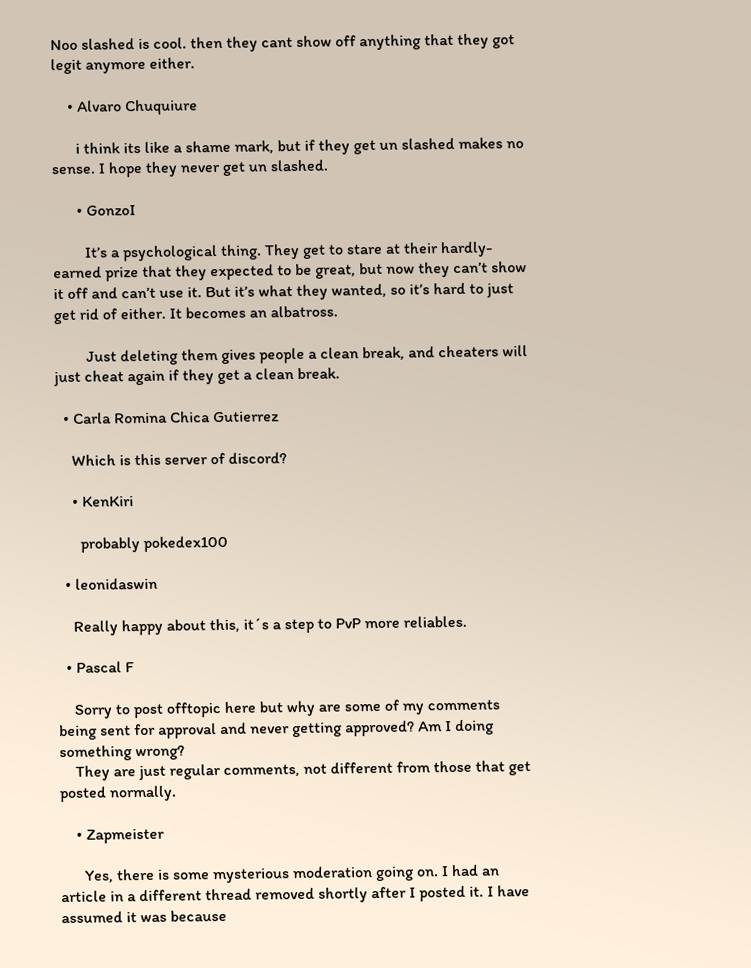Noo slashed is cool. then they cant show off anything that they got legit anymore either.

    • Alvaro Chuquiure

      i think its like a shame mark, but if they get un slashed makes no sense. I hope they never get un slashed.

      • GonzoI

        It’s a psychological thing. They get to stare at their hardly-earned prize that they expected to be great, but now they can’t show it off and can’t use it. But it’s what they wanted, so it’s hard to just get rid of either. It becomes an albatross.

        Just deleting them gives people a clean break, and cheaters will just cheat again if they get a clean break.

  • Carla Romina Chica Gutierrez

    Which is this server of discord?

    • KenKiri

      probably pokedex100

  • leonidaswin

    Really happy about this, it´s a step to PvP more reliables.

  • Pascal F

    Sorry to post offtopic here but why are some of my comments being sent for approval and never getting approved? Am I doing something wrong?
    They are just regular comments, not different from those that get posted normally.

    • Zapmeister

      Yes, there is some mysterious moderation going on. I had an article in a different thread removed shortly after I posted it. I have assumed it was because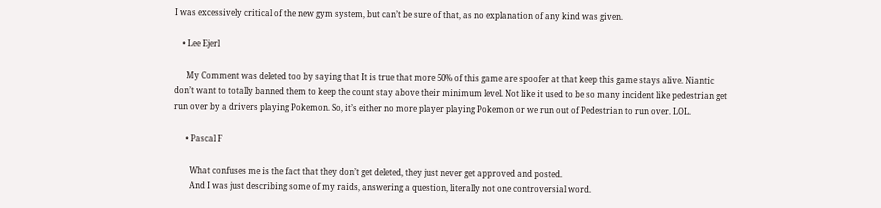I was excessively critical of the new gym system, but can’t be sure of that, as no explanation of any kind was given.

    • Lee Ejerl

      My Comment was deleted too by saying that It is true that more 50% of this game are spoofer at that keep this game stays alive. Niantic don’t want to totally banned them to keep the count stay above their minimum level. Not like it used to be so many incident like pedestrian get run over by a drivers playing Pokemon. So, it’s either no more player playing Pokemon or we run out of Pedestrian to run over. LOL.

      • Pascal F

        What confuses me is the fact that they don’t get deleted, they just never get approved and posted.
        And I was just describing some of my raids, answering a question, literally not one controversial word.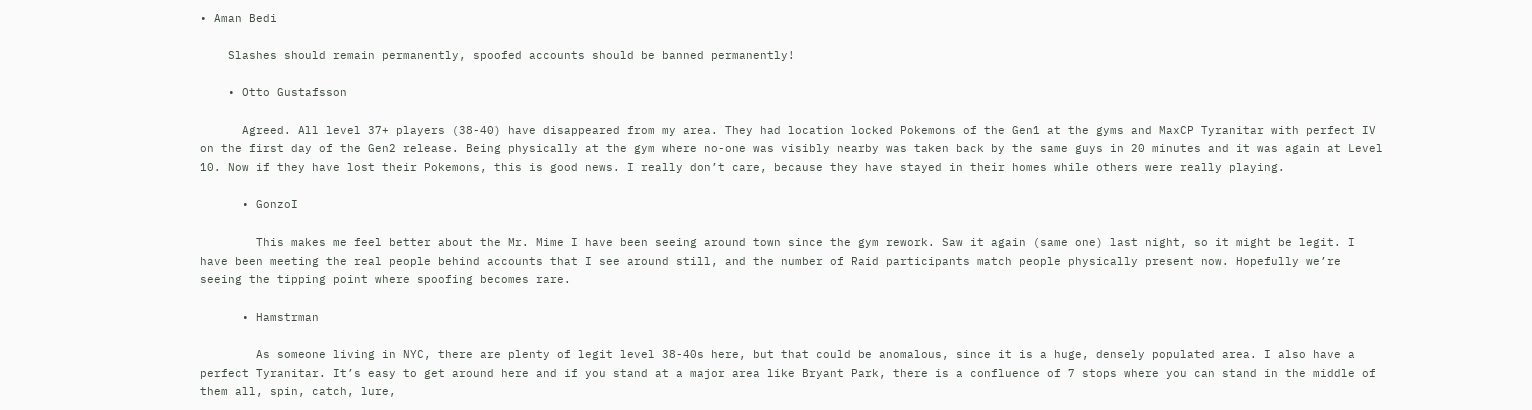• Aman Bedi

    Slashes should remain permanently, spoofed accounts should be banned permanently!

    • Otto Gustafsson

      Agreed. All level 37+ players (38-40) have disappeared from my area. They had location locked Pokemons of the Gen1 at the gyms and MaxCP Tyranitar with perfect IV on the first day of the Gen2 release. Being physically at the gym where no-one was visibly nearby was taken back by the same guys in 20 minutes and it was again at Level 10. Now if they have lost their Pokemons, this is good news. I really don’t care, because they have stayed in their homes while others were really playing.

      • GonzoI

        This makes me feel better about the Mr. Mime I have been seeing around town since the gym rework. Saw it again (same one) last night, so it might be legit. I have been meeting the real people behind accounts that I see around still, and the number of Raid participants match people physically present now. Hopefully we’re seeing the tipping point where spoofing becomes rare.

      • Hamstrman

        As someone living in NYC, there are plenty of legit level 38-40s here, but that could be anomalous, since it is a huge, densely populated area. I also have a perfect Tyranitar. It’s easy to get around here and if you stand at a major area like Bryant Park, there is a confluence of 7 stops where you can stand in the middle of them all, spin, catch, lure,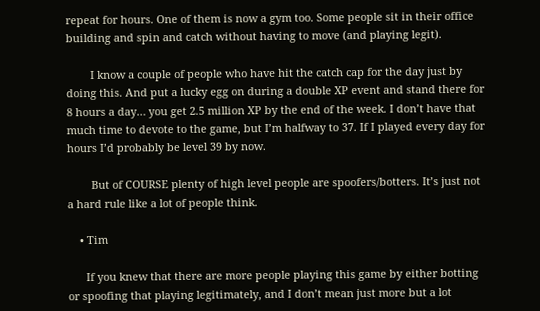repeat for hours. One of them is now a gym too. Some people sit in their office building and spin and catch without having to move (and playing legit).

        I know a couple of people who have hit the catch cap for the day just by doing this. And put a lucky egg on during a double XP event and stand there for 8 hours a day… you get 2.5 million XP by the end of the week. I don’t have that much time to devote to the game, but I’m halfway to 37. If I played every day for hours I’d probably be level 39 by now.

        But of COURSE plenty of high level people are spoofers/botters. It’s just not a hard rule like a lot of people think.

    • Tim

      If you knew that there are more people playing this game by either botting or spoofing that playing legitimately, and I don’t mean just more but a lot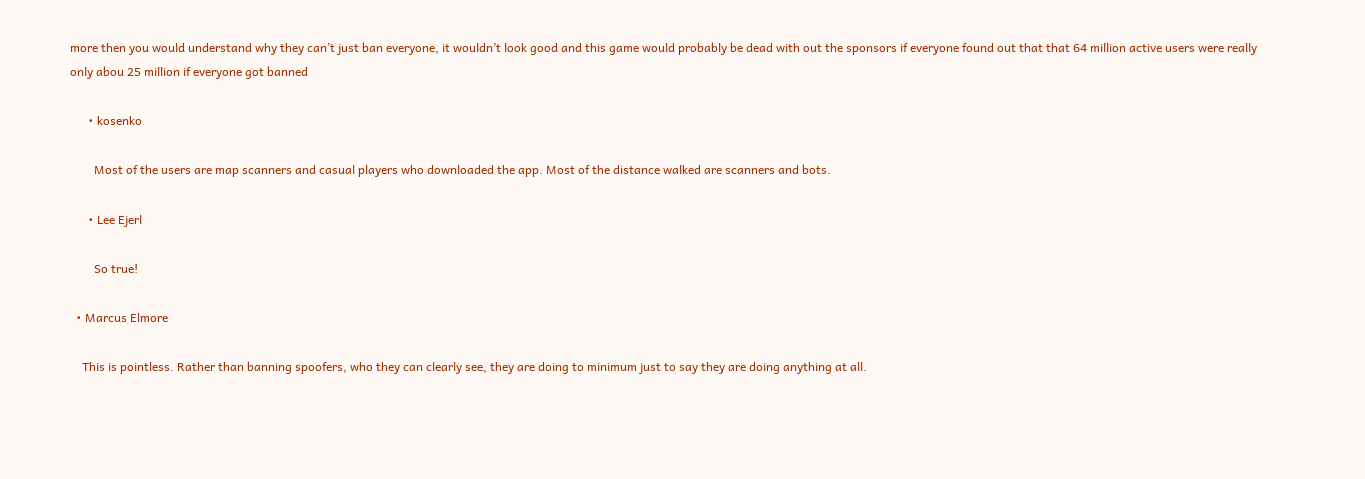more then you would understand why they can’t just ban everyone, it wouldn’t look good and this game would probably be dead with out the sponsors if everyone found out that that 64 million active users were really only abou 25 million if everyone got banned

      • kosenko

        Most of the users are map scanners and casual players who downloaded the app. Most of the distance walked are scanners and bots.

      • Lee Ejerl

        So true!

  • Marcus Elmore

    This is pointless. Rather than banning spoofers, who they can clearly see, they are doing to minimum just to say they are doing anything at all.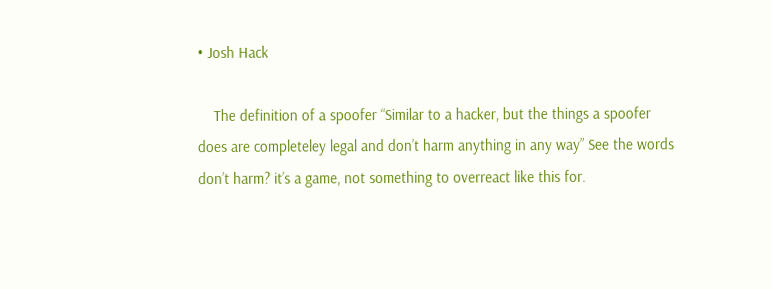• Josh Hack

    The definition of a spoofer “Similar to a hacker, but the things a spoofer does are completeley legal and don’t harm anything in any way” See the words don’t harm? it’s a game, not something to overreact like this for.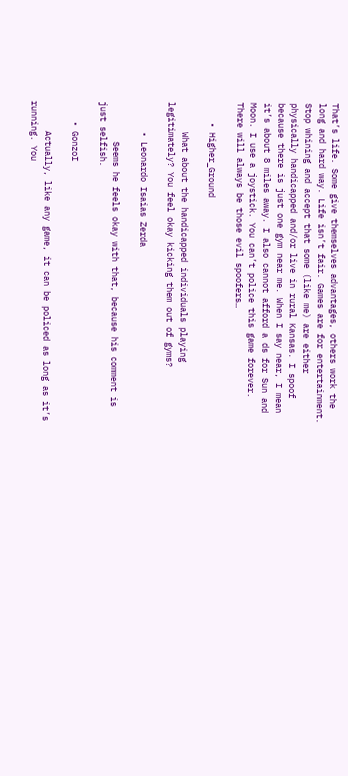That’s life. Some give themselves advantages, others work the long and hard way. Life isn’t fair. Games are for entertainment. Stop whining and accept that some (like me) are either physically handicapped and/or live in rural Kansas. I spoof because there is just one gym near me. When I say near, I mean it’s about 8 miles away. I also cannot afford a ds for Sun and Moon. I use a joystick. You can’t police this game forever. There will always be those evil spoofers…

    • Higher_Ground

      What about the handicapped individuals playing legitimately? You feel okay kicking them out of gyms?

      • Leonardo Isaias Zerda

        Seems he feels okay with that, because his comment is just selfish.

    • GonzoI

      Actually, like any game, it can be policed as long as it’s running. You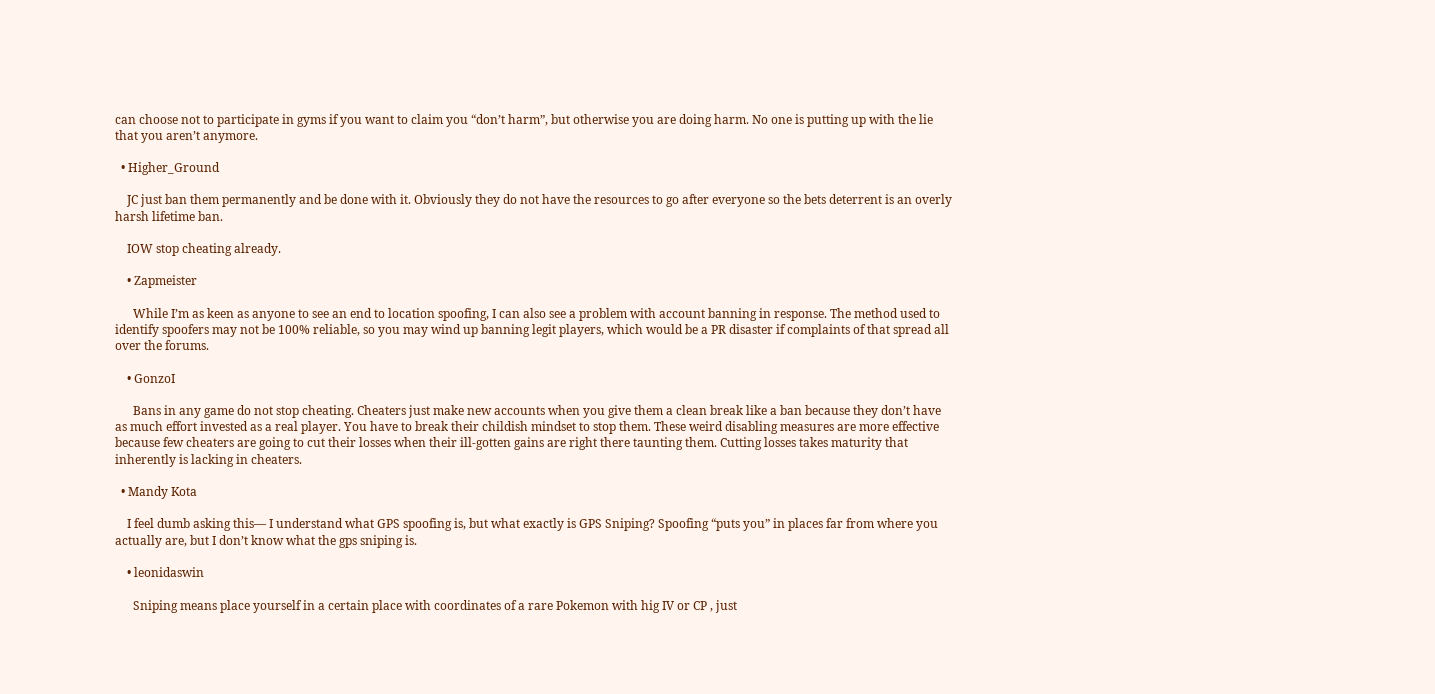can choose not to participate in gyms if you want to claim you “don’t harm”, but otherwise you are doing harm. No one is putting up with the lie that you aren’t anymore.

  • Higher_Ground

    JC just ban them permanently and be done with it. Obviously they do not have the resources to go after everyone so the bets deterrent is an overly harsh lifetime ban.

    IOW stop cheating already.

    • Zapmeister

      While I’m as keen as anyone to see an end to location spoofing, I can also see a problem with account banning in response. The method used to identify spoofers may not be 100% reliable, so you may wind up banning legit players, which would be a PR disaster if complaints of that spread all over the forums.

    • GonzoI

      Bans in any game do not stop cheating. Cheaters just make new accounts when you give them a clean break like a ban because they don’t have as much effort invested as a real player. You have to break their childish mindset to stop them. These weird disabling measures are more effective because few cheaters are going to cut their losses when their ill-gotten gains are right there taunting them. Cutting losses takes maturity that inherently is lacking in cheaters.

  • Mandy Kota

    I feel dumb asking this— I understand what GPS spoofing is, but what exactly is GPS Sniping? Spoofing “puts you” in places far from where you actually are, but I don’t know what the gps sniping is.

    • leonidaswin

      Sniping means place yourself in a certain place with coordinates of a rare Pokemon with hig IV or CP , just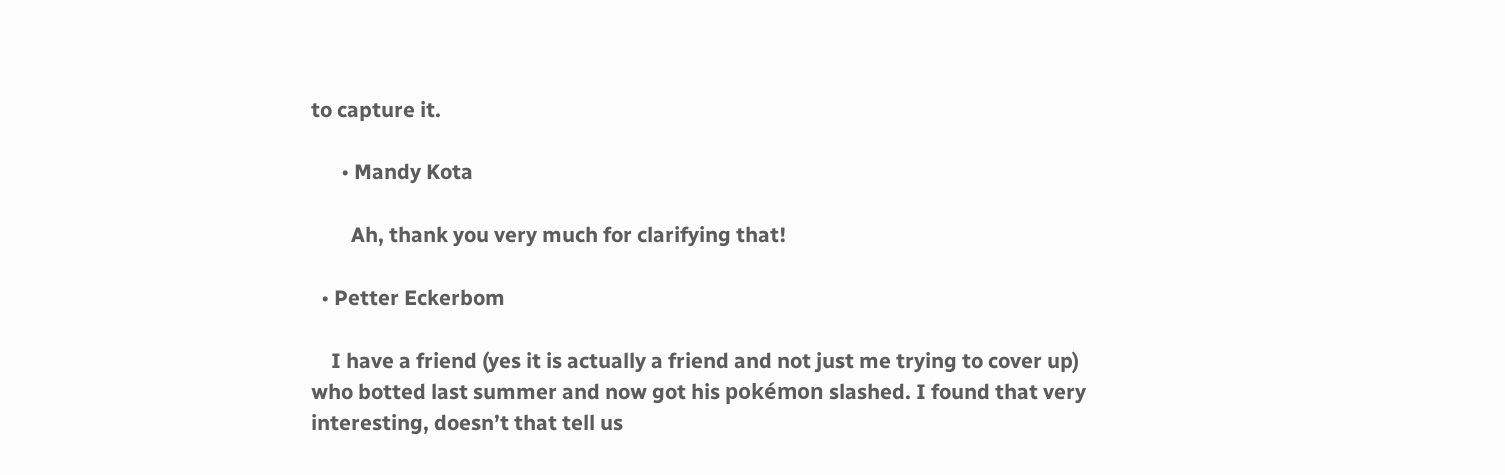to capture it.

      • Mandy Kota

        Ah, thank you very much for clarifying that!

  • Petter Eckerbom

    I have a friend (yes it is actually a friend and not just me trying to cover up) who botted last summer and now got his pokémon slashed. I found that very interesting, doesn’t that tell us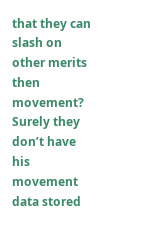that they can slash on other merits then movement? Surely they don’t have his movement data stored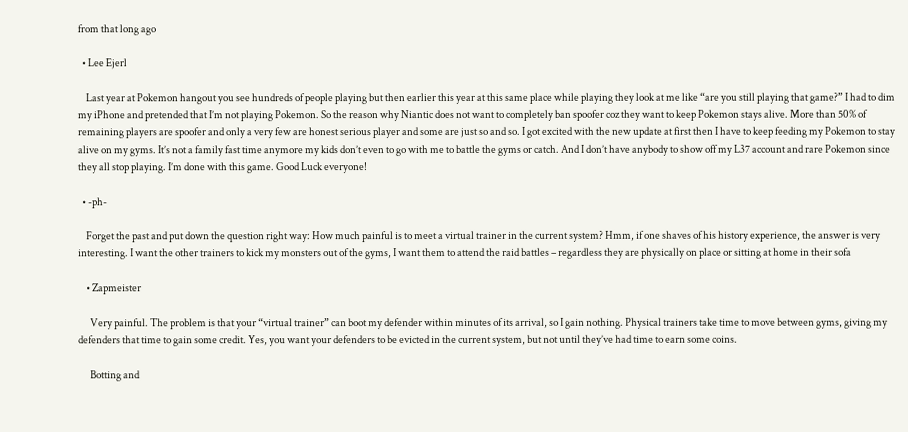from that long ago

  • Lee Ejerl

    Last year at Pokemon hangout you see hundreds of people playing but then earlier this year at this same place while playing they look at me like “are you still playing that game?” I had to dim my iPhone and pretended that I’m not playing Pokemon. So the reason why Niantic does not want to completely ban spoofer coz they want to keep Pokemon stays alive. More than 50% of remaining players are spoofer and only a very few are honest serious player and some are just so and so. I got excited with the new update at first then I have to keep feeding my Pokemon to stay alive on my gyms. It’s not a family fast time anymore my kids don’t even to go with me to battle the gyms or catch. And I don’t have anybody to show off my L37 account and rare Pokemon since they all stop playing. I’m done with this game. Good Luck everyone!

  • -ph-

    Forget the past and put down the question right way: How much painful is to meet a virtual trainer in the current system? Hmm, if one shaves of his history experience, the answer is very interesting. I want the other trainers to kick my monsters out of the gyms, I want them to attend the raid battles – regardless they are physically on place or sitting at home in their sofa

    • Zapmeister

      Very painful. The problem is that your “virtual trainer” can boot my defender within minutes of its arrival, so I gain nothing. Physical trainers take time to move between gyms, giving my defenders that time to gain some credit. Yes, you want your defenders to be evicted in the current system, but not until they’ve had time to earn some coins.

      Botting and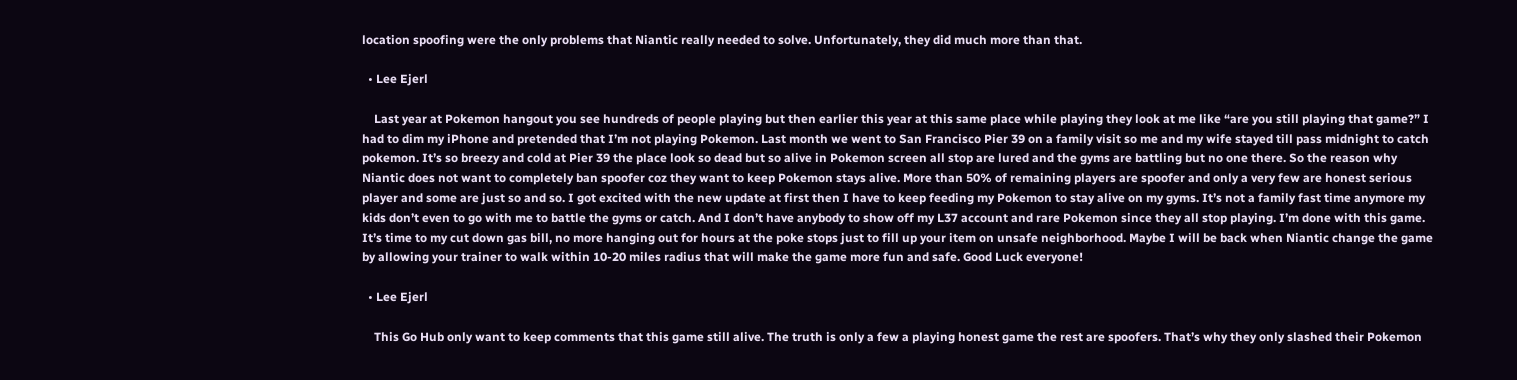location spoofing were the only problems that Niantic really needed to solve. Unfortunately, they did much more than that.

  • Lee Ejerl

    Last year at Pokemon hangout you see hundreds of people playing but then earlier this year at this same place while playing they look at me like “are you still playing that game?” I had to dim my iPhone and pretended that I’m not playing Pokemon. Last month we went to San Francisco Pier 39 on a family visit so me and my wife stayed till pass midnight to catch pokemon. It’s so breezy and cold at Pier 39 the place look so dead but so alive in Pokemon screen all stop are lured and the gyms are battling but no one there. So the reason why Niantic does not want to completely ban spoofer coz they want to keep Pokemon stays alive. More than 50% of remaining players are spoofer and only a very few are honest serious player and some are just so and so. I got excited with the new update at first then I have to keep feeding my Pokemon to stay alive on my gyms. It’s not a family fast time anymore my kids don’t even to go with me to battle the gyms or catch. And I don’t have anybody to show off my L37 account and rare Pokemon since they all stop playing. I’m done with this game. It’s time to my cut down gas bill, no more hanging out for hours at the poke stops just to fill up your item on unsafe neighborhood. Maybe I will be back when Niantic change the game by allowing your trainer to walk within 10-20 miles radius that will make the game more fun and safe. Good Luck everyone!

  • Lee Ejerl

    This Go Hub only want to keep comments that this game still alive. The truth is only a few a playing honest game the rest are spoofers. That’s why they only slashed their Pokemon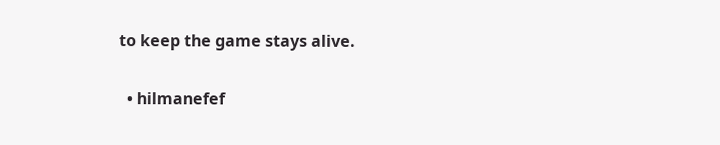to keep the game stays alive.

  • hilmanefef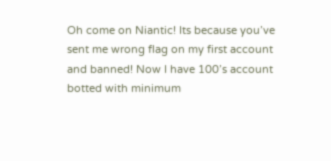Oh come on Niantic! Its because you’ve sent me wrong flag on my first account and banned! Now I have 100’s account botted with minimum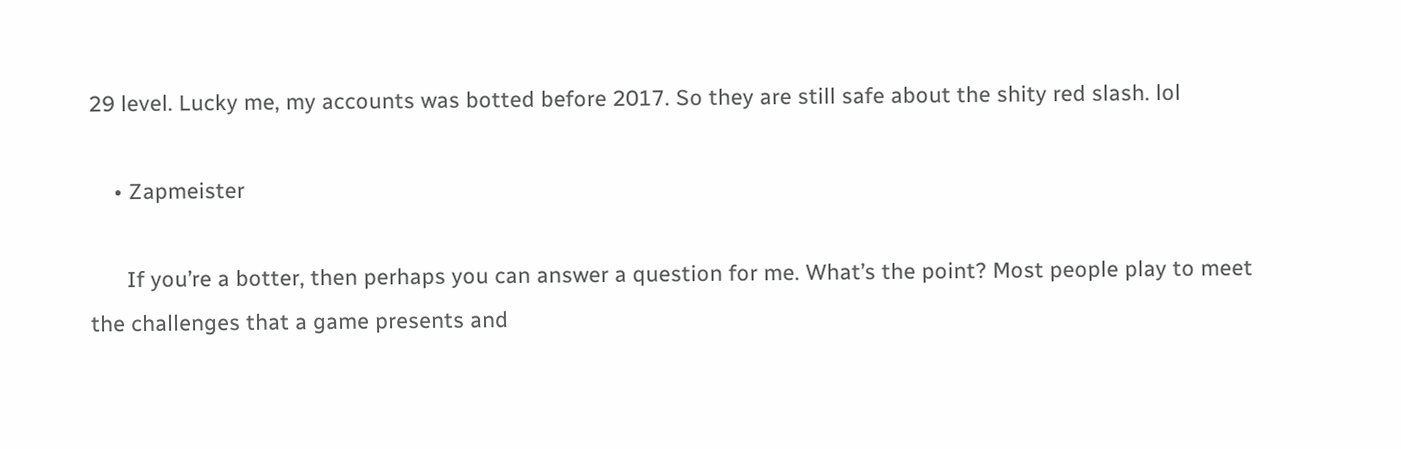29 level. Lucky me, my accounts was botted before 2017. So they are still safe about the shity red slash. lol

    • Zapmeister

      If you’re a botter, then perhaps you can answer a question for me. What’s the point? Most people play to meet the challenges that a game presents and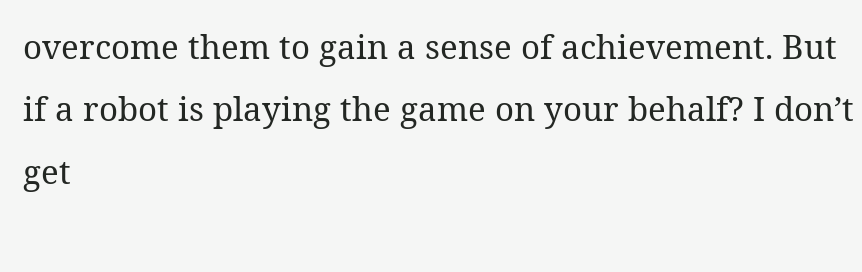overcome them to gain a sense of achievement. But if a robot is playing the game on your behalf? I don’t get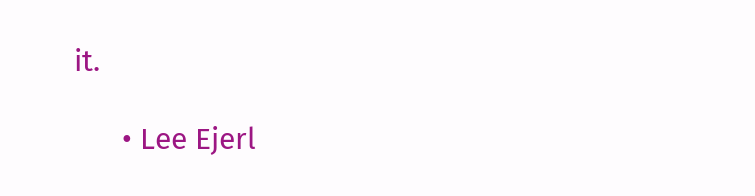it.

      • Lee Ejerl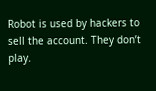Robot is used by hackers to sell the account. They don’t play.